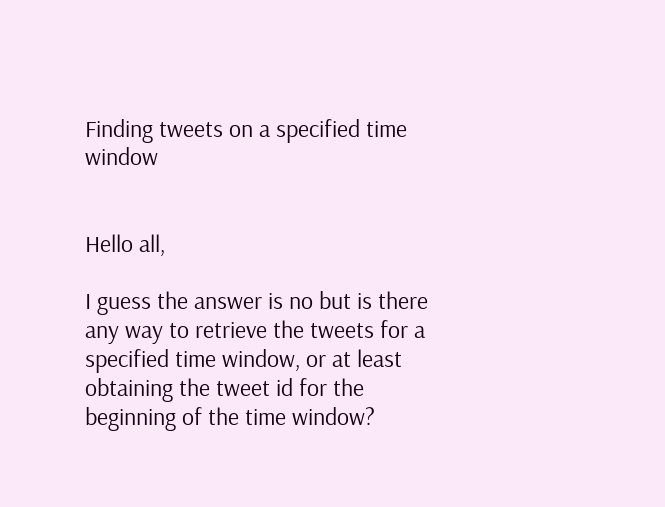Finding tweets on a specified time window


Hello all,

I guess the answer is no but is there any way to retrieve the tweets for a specified time window, or at least obtaining the tweet id for the beginning of the time window?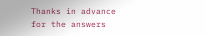Thanks in advance for the answers